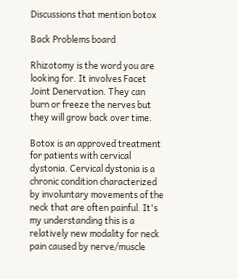Discussions that mention botox

Back Problems board

Rhizotomy is the word you are looking for. It involves Facet Joint Denervation. They can burn or freeze the nerves but they will grow back over time.

Botox is an approved treatment for patients with cervical dystonia. Cervical dystonia is a chronic condition characterized by involuntary movements of the neck that are often painful. It's my understanding this is a relatively new modality for neck pain caused by nerve/muscle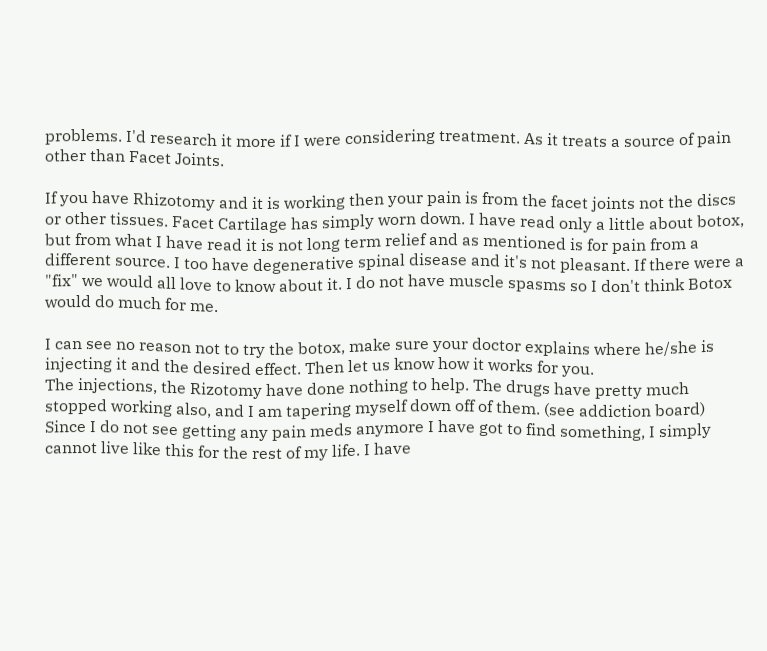problems. I'd research it more if I were considering treatment. As it treats a source of pain other than Facet Joints.

If you have Rhizotomy and it is working then your pain is from the facet joints not the discs or other tissues. Facet Cartilage has simply worn down. I have read only a little about botox, but from what I have read it is not long term relief and as mentioned is for pain from a different source. I too have degenerative spinal disease and it's not pleasant. If there were a "fix" we would all love to know about it. I do not have muscle spasms so I don't think Botox would do much for me.

I can see no reason not to try the botox, make sure your doctor explains where he/she is injecting it and the desired effect. Then let us know how it works for you.
The injections, the Rizotomy have done nothing to help. The drugs have pretty much stopped working also, and I am tapering myself down off of them. (see addiction board) Since I do not see getting any pain meds anymore I have got to find something, I simply cannot live like this for the rest of my life. I have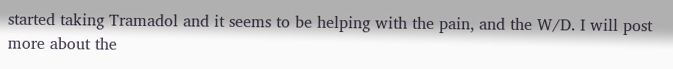started taking Tramadol and it seems to be helping with the pain, and the W/D. I will post more about the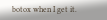botox when I get it.